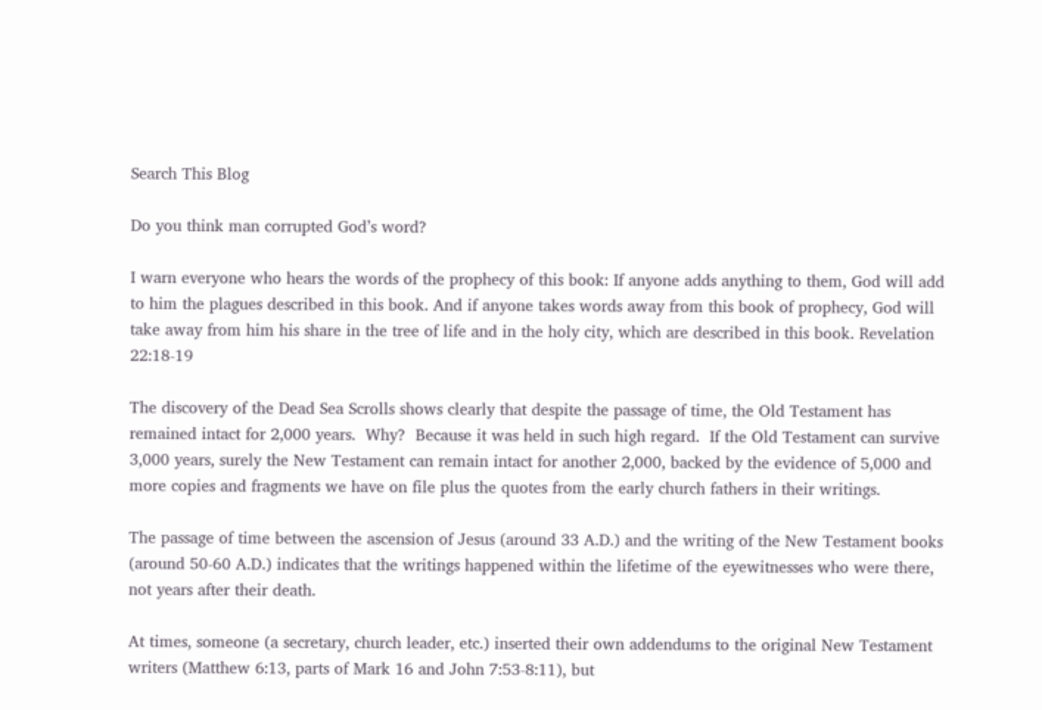Search This Blog

Do you think man corrupted God’s word?

I warn everyone who hears the words of the prophecy of this book: If anyone adds anything to them, God will add to him the plagues described in this book. And if anyone takes words away from this book of prophecy, God will take away from him his share in the tree of life and in the holy city, which are described in this book. Revelation 22:18-19

The discovery of the Dead Sea Scrolls shows clearly that despite the passage of time, the Old Testament has remained intact for 2,000 years.  Why?  Because it was held in such high regard.  If the Old Testament can survive 3,000 years, surely the New Testament can remain intact for another 2,000, backed by the evidence of 5,000 and more copies and fragments we have on file plus the quotes from the early church fathers in their writings.

The passage of time between the ascension of Jesus (around 33 A.D.) and the writing of the New Testament books (around 50-60 A.D.) indicates that the writings happened within the lifetime of the eyewitnesses who were there, not years after their death.

At times, someone (a secretary, church leader, etc.) inserted their own addendums to the original New Testament writers (Matthew 6:13, parts of Mark 16 and John 7:53-8:11), but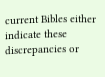current Bibles either indicate these discrepancies or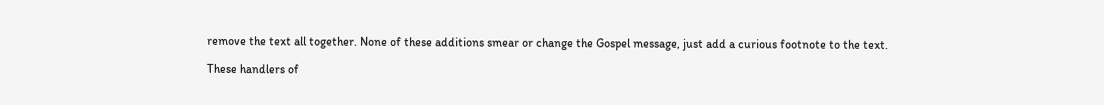remove the text all together. None of these additions smear or change the Gospel message, just add a curious footnote to the text.

These handlers of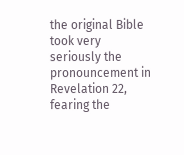the original Bible took very seriously the pronouncement in Revelation 22, fearing the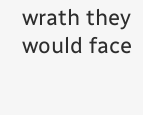wrath they would face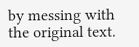by messing with the original text.